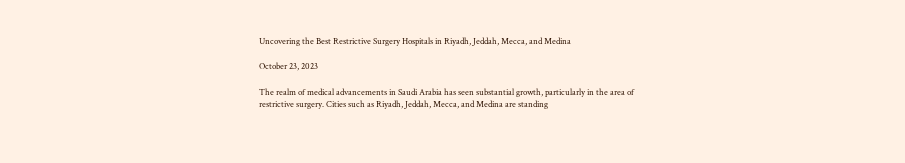Uncovering the Best Restrictive Surgery Hospitals in Riyadh, Jeddah, Mecca, and Medina

October 23, 2023

The realm of medical advancements in Saudi Arabia has seen substantial growth, particularly in the area of restrictive surgery. Cities such as Riyadh, Jeddah, Mecca, and Medina are standing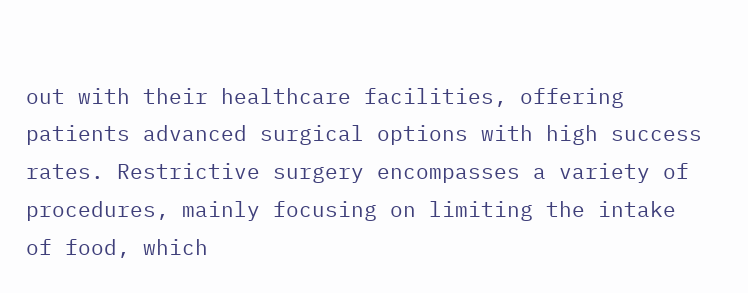out with their healthcare facilities, offering patients advanced surgical options with high success rates. Restrictive surgery encompasses a variety of procedures, mainly focusing on limiting the intake of food, which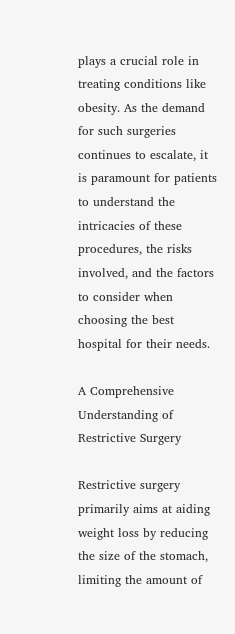plays a crucial role in treating conditions like obesity. As the demand for such surgeries continues to escalate, it is paramount for patients to understand the intricacies of these procedures, the risks involved, and the factors to consider when choosing the best hospital for their needs.

A Comprehensive Understanding of Restrictive Surgery

Restrictive surgery primarily aims at aiding weight loss by reducing the size of the stomach, limiting the amount of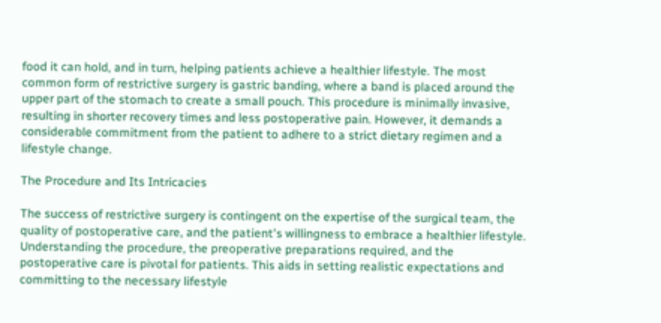food it can hold, and in turn, helping patients achieve a healthier lifestyle. The most common form of restrictive surgery is gastric banding, where a band is placed around the upper part of the stomach to create a small pouch. This procedure is minimally invasive, resulting in shorter recovery times and less postoperative pain. However, it demands a considerable commitment from the patient to adhere to a strict dietary regimen and a lifestyle change.

The Procedure and Its Intricacies

The success of restrictive surgery is contingent on the expertise of the surgical team, the quality of postoperative care, and the patient's willingness to embrace a healthier lifestyle. Understanding the procedure, the preoperative preparations required, and the postoperative care is pivotal for patients. This aids in setting realistic expectations and committing to the necessary lifestyle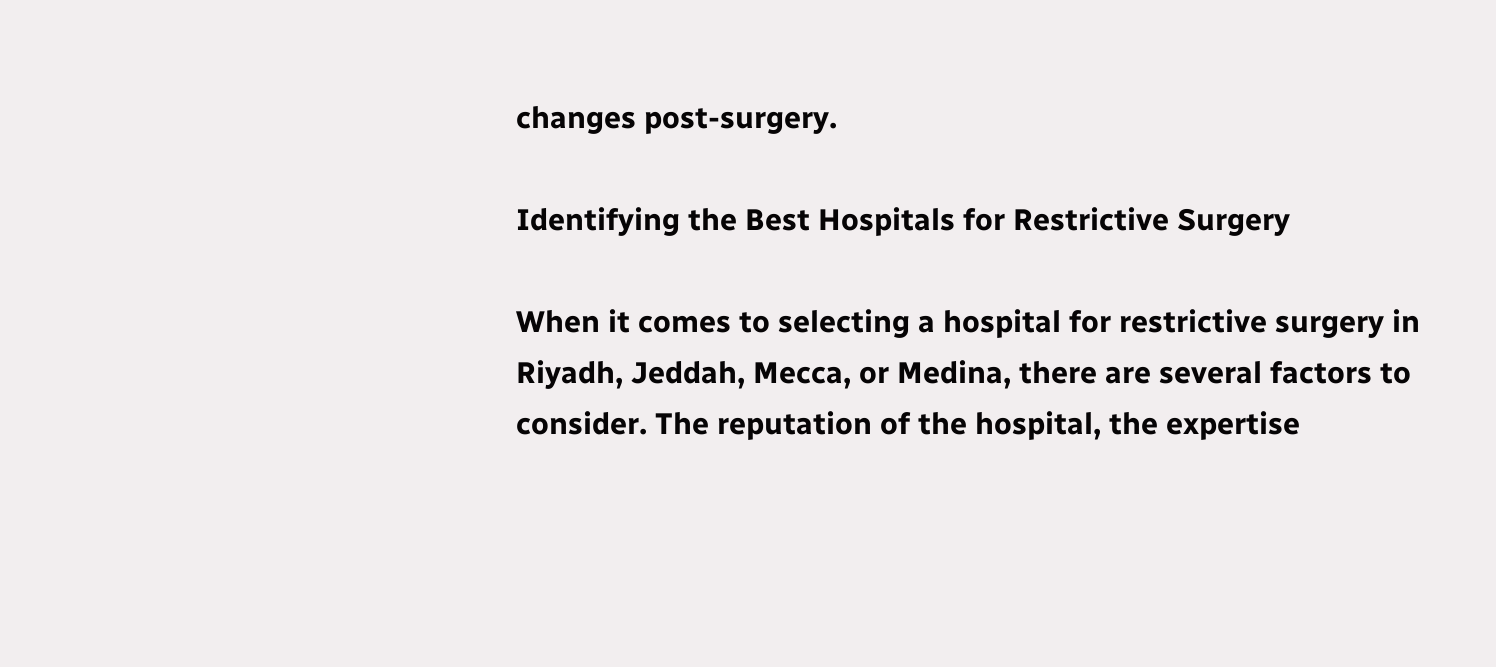changes post-surgery.

Identifying the Best Hospitals for Restrictive Surgery

When it comes to selecting a hospital for restrictive surgery in Riyadh, Jeddah, Mecca, or Medina, there are several factors to consider. The reputation of the hospital, the expertise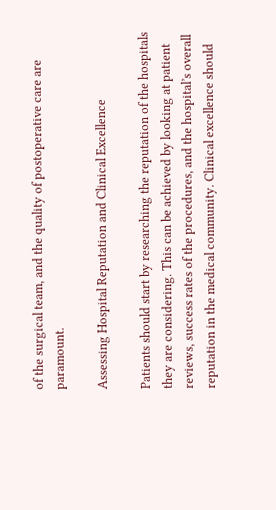of the surgical team, and the quality of postoperative care are paramount.

Assessing Hospital Reputation and Clinical Excellence

Patients should start by researching the reputation of the hospitals they are considering. This can be achieved by looking at patient reviews, success rates of the procedures, and the hospital’s overall reputation in the medical community. Clinical excellence should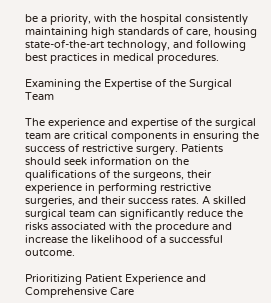be a priority, with the hospital consistently maintaining high standards of care, housing state-of-the-art technology, and following best practices in medical procedures.

Examining the Expertise of the Surgical Team

The experience and expertise of the surgical team are critical components in ensuring the success of restrictive surgery. Patients should seek information on the qualifications of the surgeons, their experience in performing restrictive surgeries, and their success rates. A skilled surgical team can significantly reduce the risks associated with the procedure and increase the likelihood of a successful outcome.

Prioritizing Patient Experience and Comprehensive Care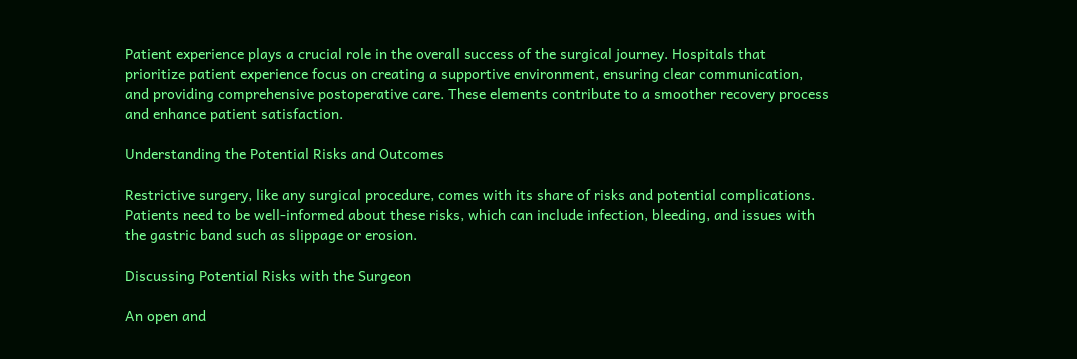Patient experience plays a crucial role in the overall success of the surgical journey. Hospitals that prioritize patient experience focus on creating a supportive environment, ensuring clear communication, and providing comprehensive postoperative care. These elements contribute to a smoother recovery process and enhance patient satisfaction.

Understanding the Potential Risks and Outcomes

Restrictive surgery, like any surgical procedure, comes with its share of risks and potential complications. Patients need to be well-informed about these risks, which can include infection, bleeding, and issues with the gastric band such as slippage or erosion.

Discussing Potential Risks with the Surgeon

An open and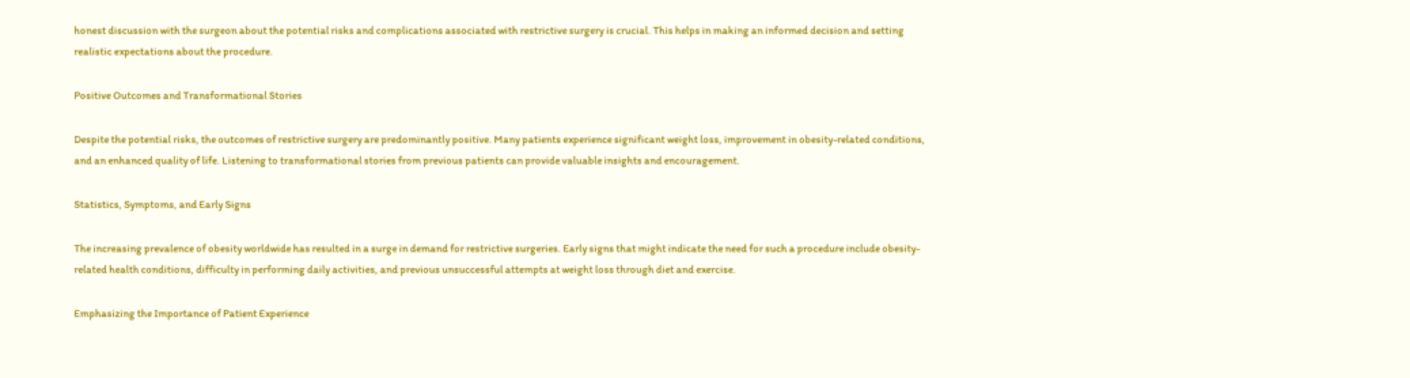honest discussion with the surgeon about the potential risks and complications associated with restrictive surgery is crucial. This helps in making an informed decision and setting realistic expectations about the procedure.

Positive Outcomes and Transformational Stories

Despite the potential risks, the outcomes of restrictive surgery are predominantly positive. Many patients experience significant weight loss, improvement in obesity-related conditions, and an enhanced quality of life. Listening to transformational stories from previous patients can provide valuable insights and encouragement.

Statistics, Symptoms, and Early Signs

The increasing prevalence of obesity worldwide has resulted in a surge in demand for restrictive surgeries. Early signs that might indicate the need for such a procedure include obesity-related health conditions, difficulty in performing daily activities, and previous unsuccessful attempts at weight loss through diet and exercise.

Emphasizing the Importance of Patient Experience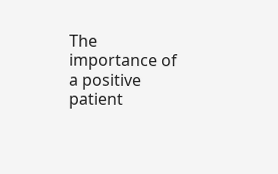The importance of a positive patient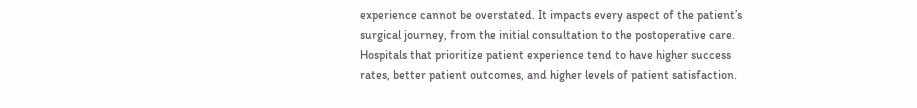experience cannot be overstated. It impacts every aspect of the patient’s surgical journey, from the initial consultation to the postoperative care. Hospitals that prioritize patient experience tend to have higher success rates, better patient outcomes, and higher levels of patient satisfaction.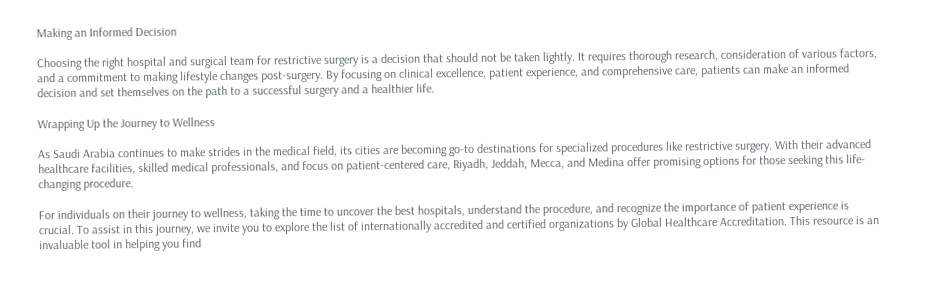Making an Informed Decision

Choosing the right hospital and surgical team for restrictive surgery is a decision that should not be taken lightly. It requires thorough research, consideration of various factors, and a commitment to making lifestyle changes post-surgery. By focusing on clinical excellence, patient experience, and comprehensive care, patients can make an informed decision and set themselves on the path to a successful surgery and a healthier life.

Wrapping Up the Journey to Wellness

As Saudi Arabia continues to make strides in the medical field, its cities are becoming go-to destinations for specialized procedures like restrictive surgery. With their advanced healthcare facilities, skilled medical professionals, and focus on patient-centered care, Riyadh, Jeddah, Mecca, and Medina offer promising options for those seeking this life-changing procedure.

For individuals on their journey to wellness, taking the time to uncover the best hospitals, understand the procedure, and recognize the importance of patient experience is crucial. To assist in this journey, we invite you to explore the list of internationally accredited and certified organizations by Global Healthcare Accreditation. This resource is an invaluable tool in helping you find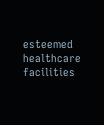esteemed healthcare facilities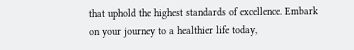that uphold the highest standards of excellence. Embark on your journey to a healthier life today,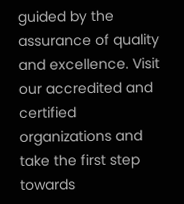guided by the assurance of quality and excellence. Visit our accredited and certified organizations and take the first step towards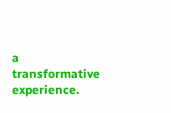a transformative experience.